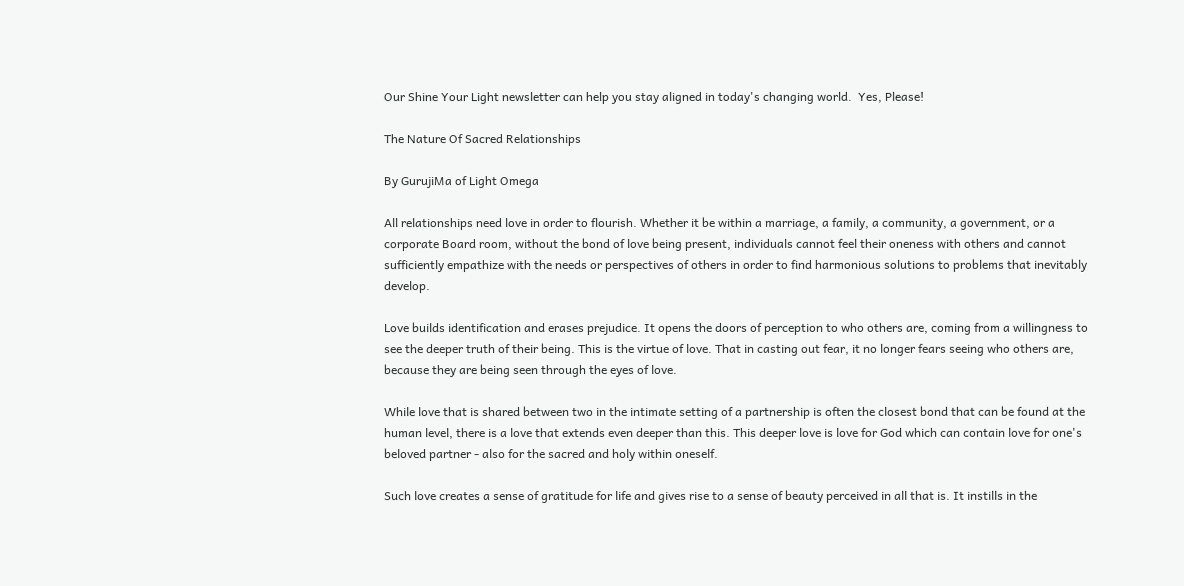Our Shine Your Light newsletter can help you stay aligned in today's changing world.  Yes, Please!

The Nature Of Sacred Relationships

By GurujiMa of Light Omega

All relationships need love in order to flourish. Whether it be within a marriage, a family, a community, a government, or a corporate Board room, without the bond of love being present, individuals cannot feel their oneness with others and cannot sufficiently empathize with the needs or perspectives of others in order to find harmonious solutions to problems that inevitably develop.

Love builds identification and erases prejudice. It opens the doors of perception to who others are, coming from a willingness to see the deeper truth of their being. This is the virtue of love. That in casting out fear, it no longer fears seeing who others are, because they are being seen through the eyes of love.

While love that is shared between two in the intimate setting of a partnership is often the closest bond that can be found at the human level, there is a love that extends even deeper than this. This deeper love is love for God which can contain love for one's beloved partner - also for the sacred and holy within oneself.

Such love creates a sense of gratitude for life and gives rise to a sense of beauty perceived in all that is. It instills in the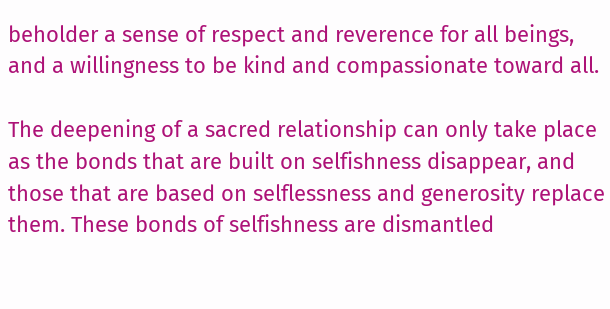beholder a sense of respect and reverence for all beings, and a willingness to be kind and compassionate toward all.

The deepening of a sacred relationship can only take place as the bonds that are built on selfishness disappear, and those that are based on selflessness and generosity replace them. These bonds of selfishness are dismantled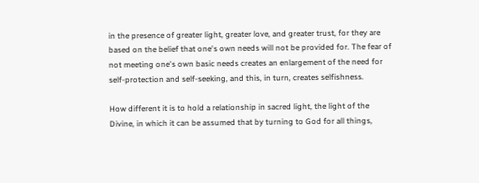in the presence of greater light, greater love, and greater trust, for they are based on the belief that one's own needs will not be provided for. The fear of not meeting one's own basic needs creates an enlargement of the need for self-protection and self-seeking, and this, in turn, creates selfishness.

How different it is to hold a relationship in sacred light, the light of the Divine, in which it can be assumed that by turning to God for all things,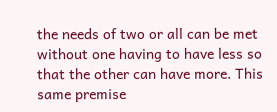the needs of two or all can be met without one having to have less so that the other can have more. This same premise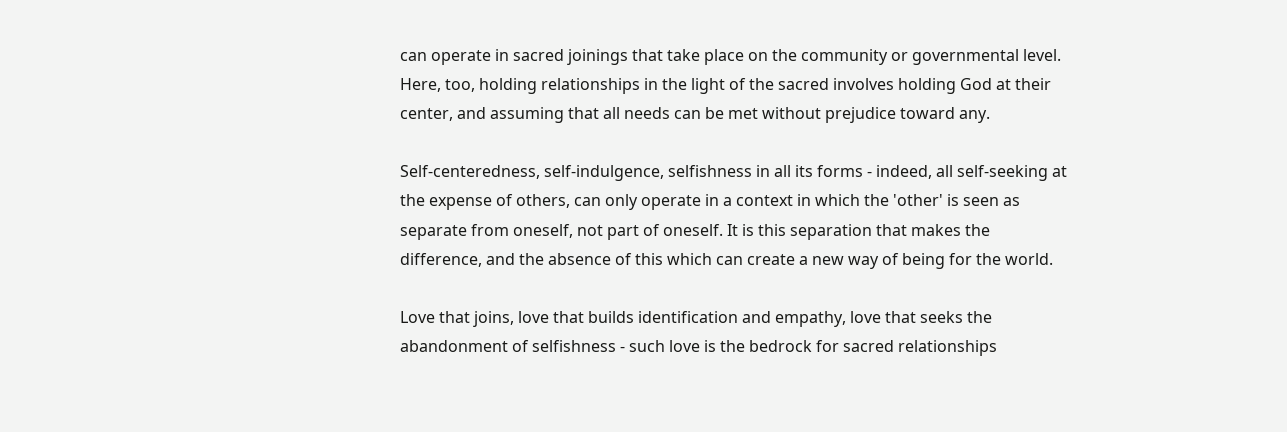can operate in sacred joinings that take place on the community or governmental level. Here, too, holding relationships in the light of the sacred involves holding God at their center, and assuming that all needs can be met without prejudice toward any.

Self-centeredness, self-indulgence, selfishness in all its forms - indeed, all self-seeking at the expense of others, can only operate in a context in which the 'other' is seen as separate from oneself, not part of oneself. It is this separation that makes the difference, and the absence of this which can create a new way of being for the world.

Love that joins, love that builds identification and empathy, love that seeks the abandonment of selfishness - such love is the bedrock for sacred relationships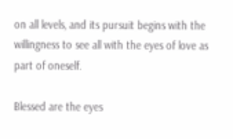on all levels, and its pursuit begins with the willingness to see all with the eyes of love as part of oneself.

Blessed are the eyes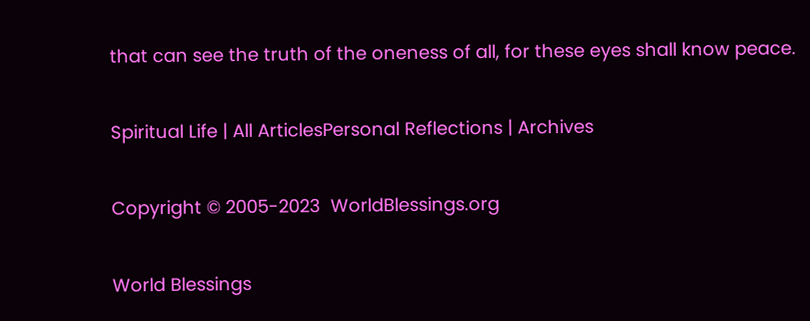that can see the truth of the oneness of all, for these eyes shall know peace.

Spiritual Life | All ArticlesPersonal Reflections | Archives

Copyright © 2005-2023  WorldBlessings.org

World Blessings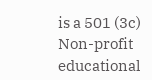is a 501 (3c) Non-profit educational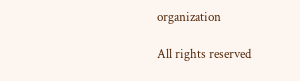organization

All rights reserved